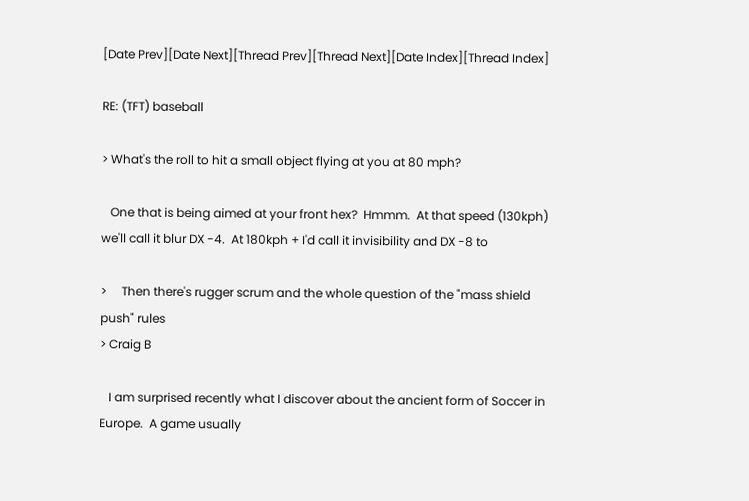[Date Prev][Date Next][Thread Prev][Thread Next][Date Index][Thread Index]

RE: (TFT) baseball

> What's the roll to hit a small object flying at you at 80 mph?

   One that is being aimed at your front hex?  Hmmm.  At that speed (130kph)
we'll call it blur DX -4.  At 180kph + I'd call it invisibility and DX -8 to

>     Then there's rugger scrum and the whole question of the "mass shield
push" rules
> Craig B

   I am surprised recently what I discover about the ancient form of Soccer in
Europe.  A game usually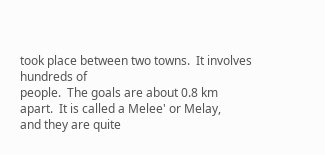took place between two towns.  It involves hundreds of
people.  The goals are about 0.8 km apart.  It is called a Melee' or Melay,
and they are quite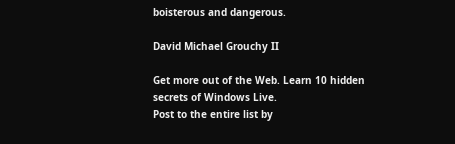boisterous and dangerous.

David Michael Grouchy II

Get more out of the Web. Learn 10 hidden secrets of Windows Live.
Post to the entire list by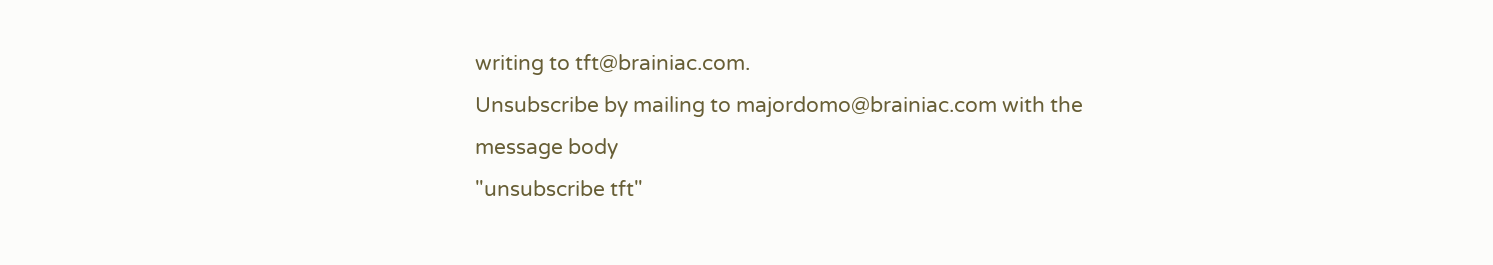writing to tft@brainiac.com.
Unsubscribe by mailing to majordomo@brainiac.com with the message body
"unsubscribe tft"